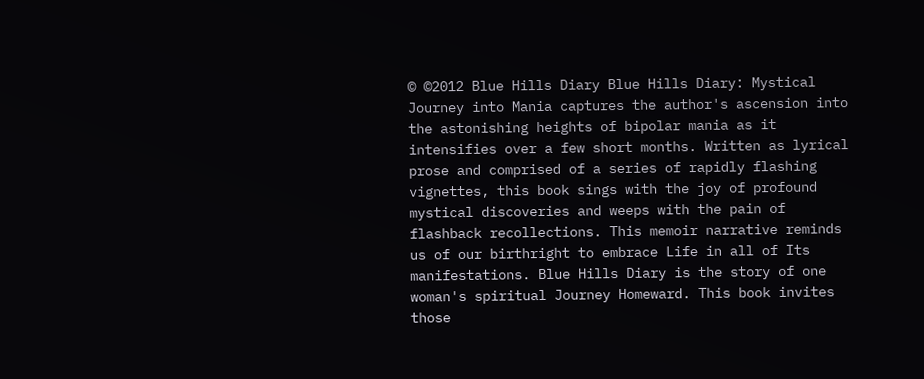© ©2012 Blue Hills Diary Blue Hills Diary: Mystical Journey into Mania captures the author's ascension into the astonishing heights of bipolar mania as it intensifies over a few short months. Written as lyrical prose and comprised of a series of rapidly flashing vignettes, this book sings with the joy of profound mystical discoveries and weeps with the pain of flashback recollections. This memoir narrative reminds us of our birthright to embrace Life in all of Its manifestations. Blue Hills Diary is the story of one woman's spiritual Journey Homeward. This book invites those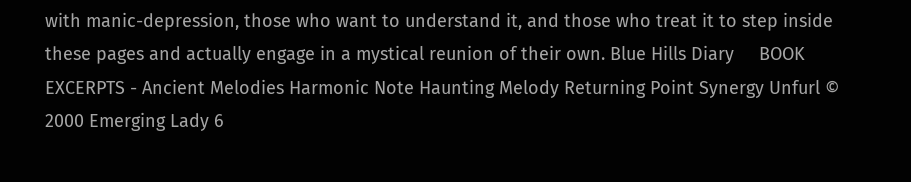with manic-depression, those who want to understand it, and those who treat it to step inside these pages and actually engage in a mystical reunion of their own. Blue Hills Diary     BOOK EXCERPTS - Ancient Melodies Harmonic Note Haunting Melody Returning Point Synergy Unfurl © 2000 Emerging Lady 6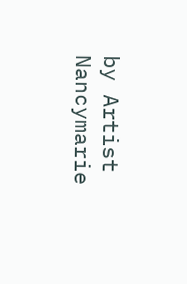by Artist Nancymarie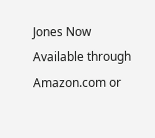Jones Now Available through Amazon.com or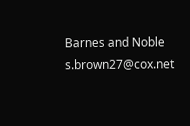Barnes and Noble s.brown27@cox.net